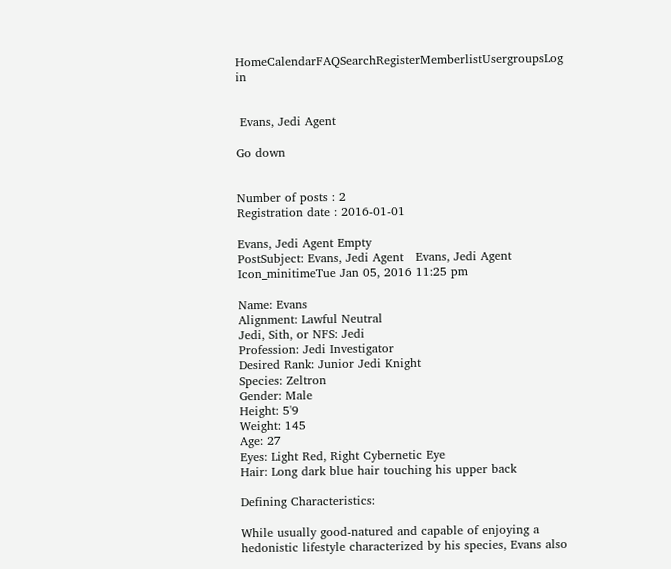HomeCalendarFAQSearchRegisterMemberlistUsergroupsLog in


 Evans, Jedi Agent

Go down


Number of posts : 2
Registration date : 2016-01-01

Evans, Jedi Agent Empty
PostSubject: Evans, Jedi Agent   Evans, Jedi Agent Icon_minitimeTue Jan 05, 2016 11:25 pm

Name: Evans
Alignment: Lawful Neutral
Jedi, Sith, or NFS: Jedi
Profession: Jedi Investigator
Desired Rank: Junior Jedi Knight
Species: Zeltron
Gender: Male
Height: 5'9
Weight: 145
Age: 27
Eyes: Light Red, Right Cybernetic Eye
Hair: Long dark blue hair touching his upper back

Defining Characteristics:

While usually good-natured and capable of enjoying a hedonistic lifestyle characterized by his species, Evans also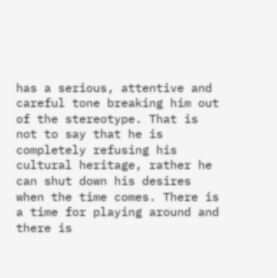has a serious, attentive and careful tone breaking him out of the stereotype. That is not to say that he is completely refusing his cultural heritage, rather he can shut down his desires when the time comes. There is a time for playing around and there is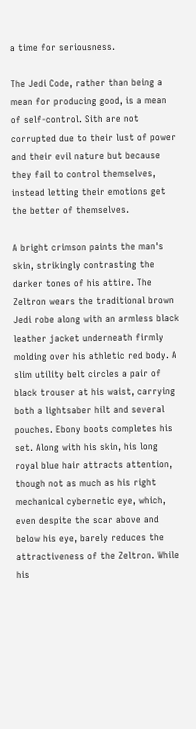a time for seriousness.

The Jedi Code, rather than being a mean for producing good, is a mean of self-control. Sith are not corrupted due to their lust of power and their evil nature but because they fail to control themselves, instead letting their emotions get the better of themselves.

A bright crimson paints the man's skin, strikingly contrasting the darker tones of his attire. The Zeltron wears the traditional brown Jedi robe along with an armless black leather jacket underneath firmly molding over his athletic red body. A slim utility belt circles a pair of black trouser at his waist, carrying both a lightsaber hilt and several pouches. Ebony boots completes his set. Along with his skin, his long royal blue hair attracts attention, though not as much as his right mechanical cybernetic eye, which, even despite the scar above and below his eye, barely reduces the attractiveness of the Zeltron. While his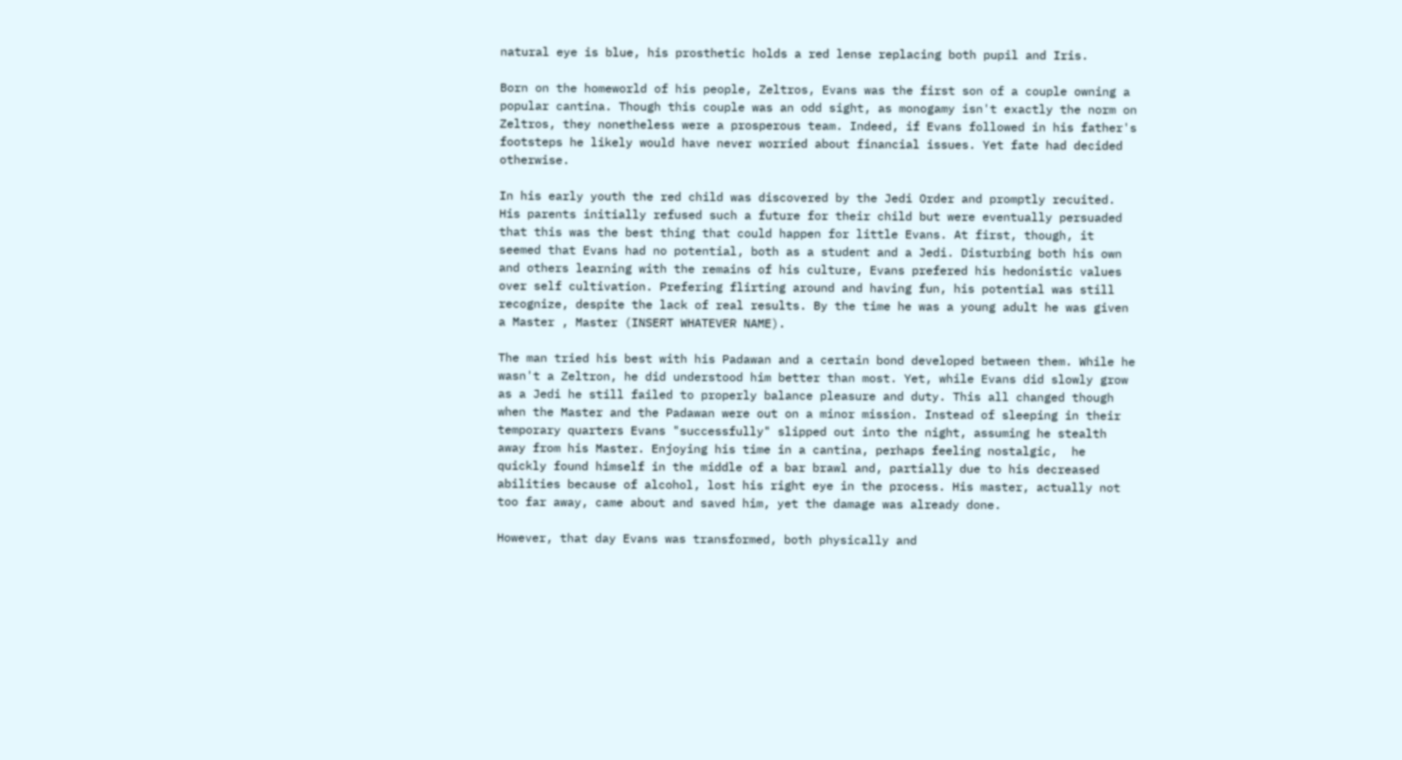natural eye is blue, his prosthetic holds a red lense replacing both pupil and Iris.

Born on the homeworld of his people, Zeltros, Evans was the first son of a couple owning a popular cantina. Though this couple was an odd sight, as monogamy isn't exactly the norm on Zeltros, they nonetheless were a prosperous team. Indeed, if Evans followed in his father's footsteps he likely would have never worried about financial issues. Yet fate had decided otherwise.

In his early youth the red child was discovered by the Jedi Order and promptly recuited. His parents initially refused such a future for their child but were eventually persuaded that this was the best thing that could happen for little Evans. At first, though, it seemed that Evans had no potential, both as a student and a Jedi. Disturbing both his own and others learning with the remains of his culture, Evans prefered his hedonistic values over self cultivation. Prefering flirting around and having fun, his potential was still recognize, despite the lack of real results. By the time he was a young adult he was given a Master , Master (INSERT WHATEVER NAME).

The man tried his best with his Padawan and a certain bond developed between them. While he wasn't a Zeltron, he did understood him better than most. Yet, while Evans did slowly grow as a Jedi he still failed to properly balance pleasure and duty. This all changed though when the Master and the Padawan were out on a minor mission. Instead of sleeping in their temporary quarters Evans "successfully" slipped out into the night, assuming he stealth away from his Master. Enjoying his time in a cantina, perhaps feeling nostalgic,  he quickly found himself in the middle of a bar brawl and, partially due to his decreased abilities because of alcohol, lost his right eye in the process. His master, actually not too far away, came about and saved him, yet the damage was already done.

However, that day Evans was transformed, both physically and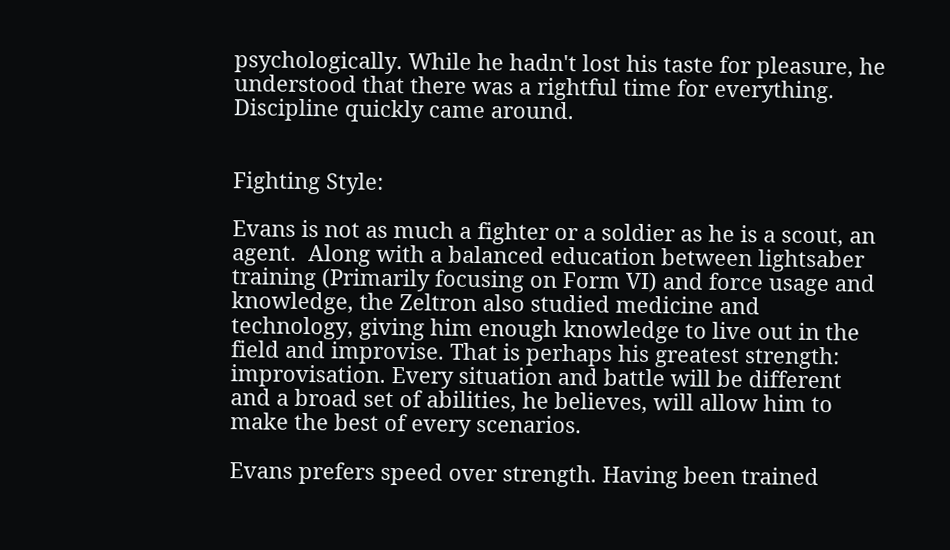psychologically. While he hadn't lost his taste for pleasure, he understood that there was a rightful time for everything. Discipline quickly came around.


Fighting Style:

Evans is not as much a fighter or a soldier as he is a scout, an agent.  Along with a balanced education between lightsaber training (Primarily focusing on Form VI) and force usage and knowledge, the Zeltron also studied medicine and technology, giving him enough knowledge to live out in the field and improvise. That is perhaps his greatest strength: improvisation. Every situation and battle will be different and a broad set of abilities, he believes, will allow him to make the best of every scenarios.

Evans prefers speed over strength. Having been trained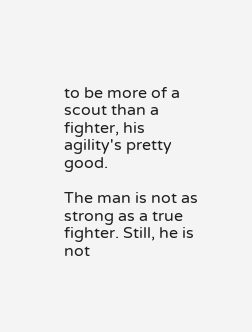to be more of a scout than a fighter, his agility's pretty good.

The man is not as strong as a true fighter. Still, he is not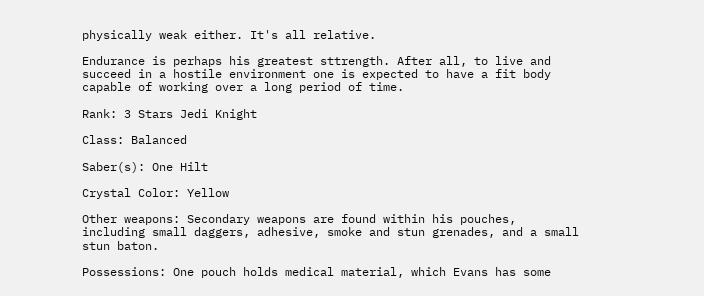physically weak either. It's all relative.

Endurance is perhaps his greatest sttrength. After all, to live and succeed in a hostile environment one is expected to have a fit body capable of working over a long period of time.

Rank: 3 Stars Jedi Knight

Class: Balanced

Saber(s): One Hilt

Crystal Color: Yellow

Other weapons: Secondary weapons are found within his pouches, including small daggers, adhesive, smoke and stun grenades, and a small stun baton.

Possessions: One pouch holds medical material, which Evans has some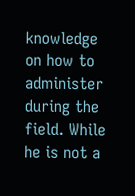knowledge on how to administer during the field. While he is not a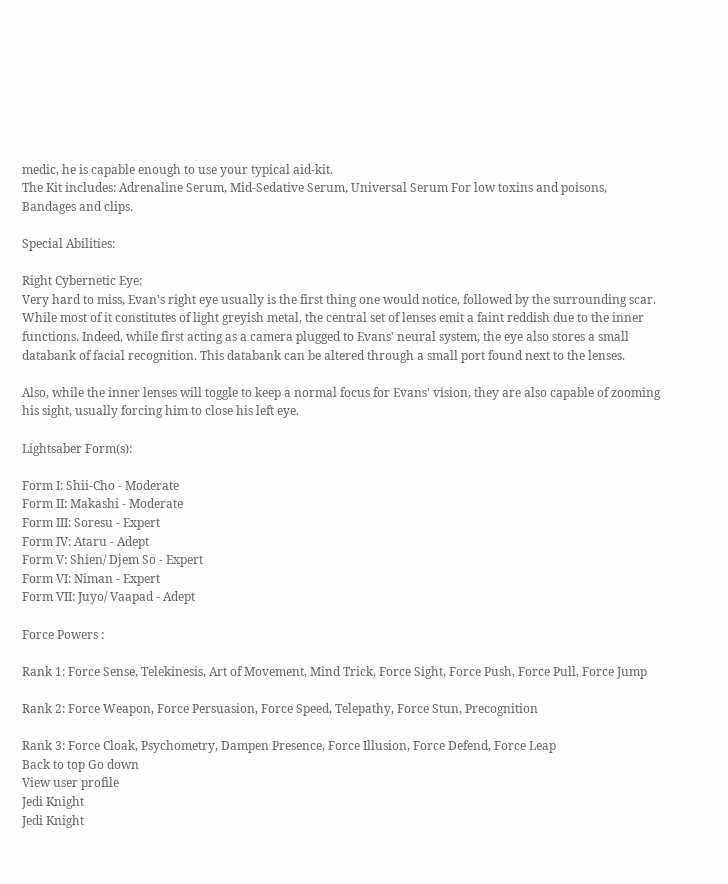medic, he is capable enough to use your typical aid-kit.
The Kit includes: Adrenaline Serum, Mid-Sedative Serum, Universal Serum For low toxins and poisons, Bandages and clips.

Special Abilities:

Right Cybernetic Eye:
Very hard to miss, Evan's right eye usually is the first thing one would notice, followed by the surrounding scar. While most of it constitutes of light greyish metal, the central set of lenses emit a faint reddish due to the inner functions. Indeed, while first acting as a camera plugged to Evans' neural system, the eye also stores a small databank of facial recognition. This databank can be altered through a small port found next to the lenses.

Also, while the inner lenses will toggle to keep a normal focus for Evans' vision, they are also capable of zooming his sight, usually forcing him to close his left eye.

Lightsaber Form(s):

Form I: Shii-Cho - Moderate
Form II: Makashi - Moderate
Form III: Soresu - Expert
Form IV: Ataru - Adept
Form V: Shien/ Djem So - Expert
Form VI: Niman - Expert
Form VII: Juyo/ Vaapad - Adept

Force Powers :

Rank 1: Force Sense, Telekinesis, Art of Movement, Mind Trick, Force Sight, Force Push, Force Pull, Force Jump

Rank 2: Force Weapon, Force Persuasion, Force Speed, Telepathy, Force Stun, Precognition

Rank 3: Force Cloak, Psychometry, Dampen Presence, Force Illusion, Force Defend, Force Leap
Back to top Go down
View user profile
Jedi Knight
Jedi Knight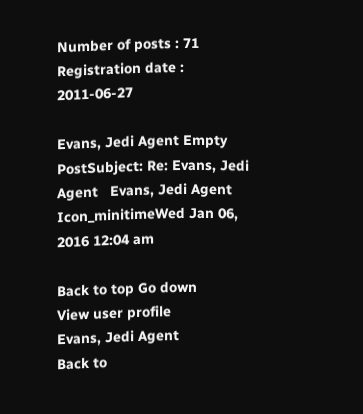Number of posts : 71
Registration date : 2011-06-27

Evans, Jedi Agent Empty
PostSubject: Re: Evans, Jedi Agent   Evans, Jedi Agent Icon_minitimeWed Jan 06, 2016 12:04 am

Back to top Go down
View user profile
Evans, Jedi Agent
Back to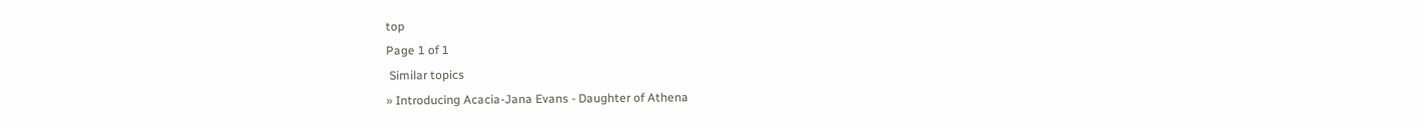top
Page 1 of 1
 Similar topics
» Introducing Acacia-Jana Evans - Daughter of Athena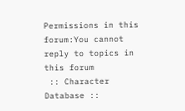Permissions in this forum:You cannot reply to topics in this forum
 :: Character Database ::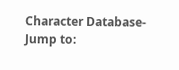Character Database-
Jump to: